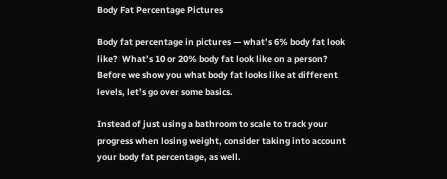Body Fat Percentage Pictures

Body fat percentage in pictures — what’s 6% body fat look like?  What’s 10 or 20% body fat look like on a person?  Before we show you what body fat looks like at different levels, let’s go over some basics.

Instead of just using a bathroom to scale to track your progress when losing weight, consider taking into account your body fat percentage, as well.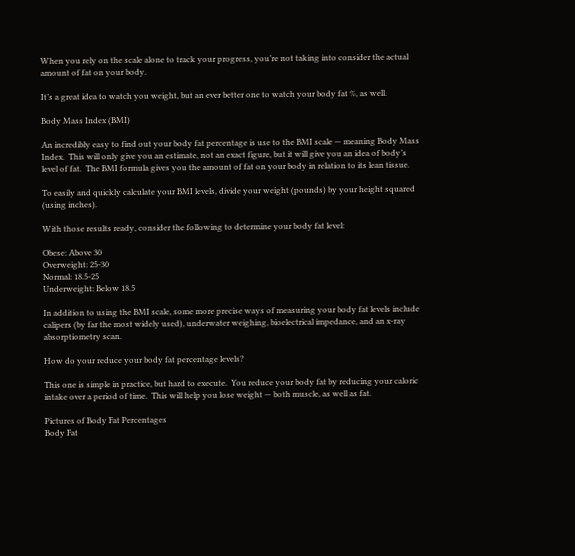When you rely on the scale alone to track your progress, you’re not taking into consider the actual amount of fat on your body.

It’s a great idea to watch you weight, but an ever better one to watch your body fat %, as well.

Body Mass Index (BMI)

An incredibly easy to find out your body fat percentage is use to the BMI scale — meaning Body Mass Index.  This will only give you an estimate, not an exact figure, but it will give you an idea of body’s level of fat.  The BMI formula gives you the amount of fat on your body in relation to its lean tissue.

To easily and quickly calculate your BMI levels, divide your weight (pounds) by your height squared (using inches).

With those results ready, consider the following to determine your body fat level:

Obese: Above 30
Overweight: 25-30
Normal: 18.5-25
Underweight: Below 18.5

In addition to using the BMI scale, some more precise ways of measuring your body fat levels include calipers (by far the most widely used), underwater weighing, bioelectrical impedance, and an x-ray absorptiometry scan.

How do your reduce your body fat percentage levels?

This one is simple in practice, but hard to execute.  You reduce your body fat by reducing your caloric intake over a period of time.  This will help you lose weight — both muscle, as well as fat.

Pictures of Body Fat Percentages
Body Fat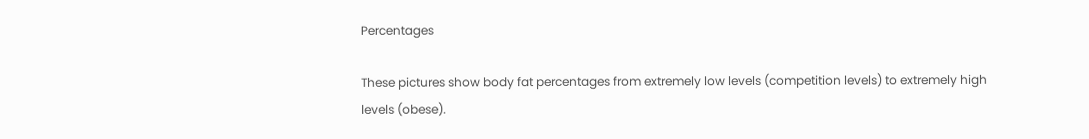Percentages

These pictures show body fat percentages from extremely low levels (competition levels) to extremely high levels (obese).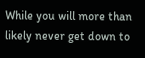While you will more than likely never get down to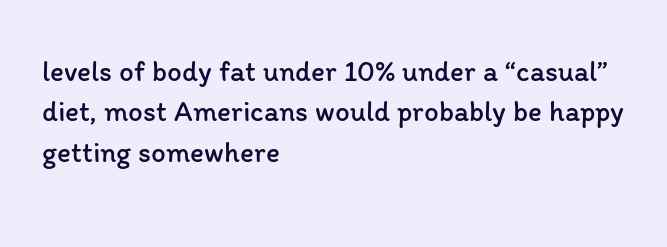levels of body fat under 10% under a “casual” diet, most Americans would probably be happy getting somewhere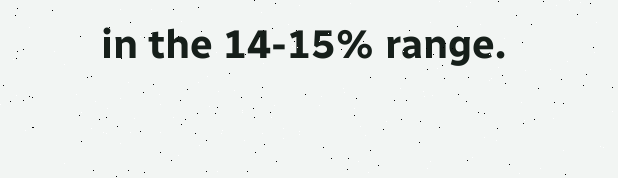in the 14-15% range.